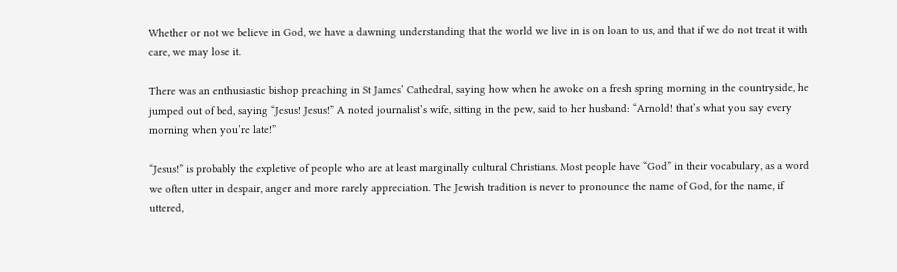Whether or not we believe in God, we have a dawning understanding that the world we live in is on loan to us, and that if we do not treat it with care, we may lose it.

There was an enthusiastic bishop preaching in St James’ Cathedral, saying how when he awoke on a fresh spring morning in the countryside, he jumped out of bed, saying “Jesus! Jesus!” A noted journalist’s wife, sitting in the pew, said to her husband: “Arnold! that’s what you say every morning when you’re late!”

“Jesus!” is probably the expletive of people who are at least marginally cultural Christians. Most people have “God” in their vocabulary, as a word we often utter in despair, anger and more rarely appreciation. The Jewish tradition is never to pronounce the name of God, for the name, if uttered,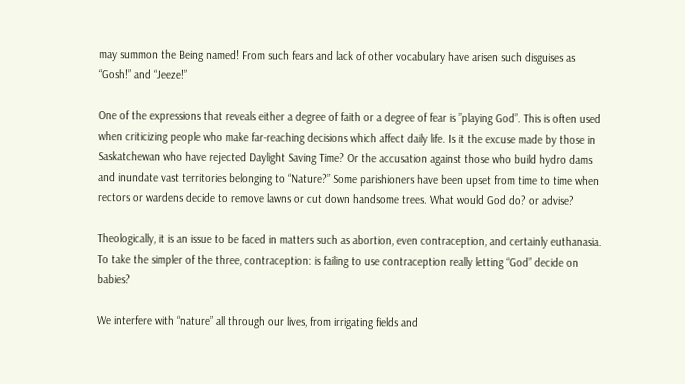may summon the Being named! From such fears and lack of other vocabulary have arisen such disguises as “Gosh!” and “Jeeze!”

One of the expressions that reveals either a degree of faith or a degree of fear is ”playing God”. This is often used when criticizing people who make far-reaching decisions which affect daily life. Is it the excuse made by those in Saskatchewan who have rejected Daylight Saving Time? Or the accusation against those who build hydro dams and inundate vast territories belonging to “Nature?” Some parishioners have been upset from time to time when rectors or wardens decide to remove lawns or cut down handsome trees. What would God do? or advise?

Theologically, it is an issue to be faced in matters such as abortion, even contraception, and certainly euthanasia. To take the simpler of the three, contraception: is failing to use contraception really letting “God” decide on babies?

We interfere with “nature” all through our lives, from irrigating fields and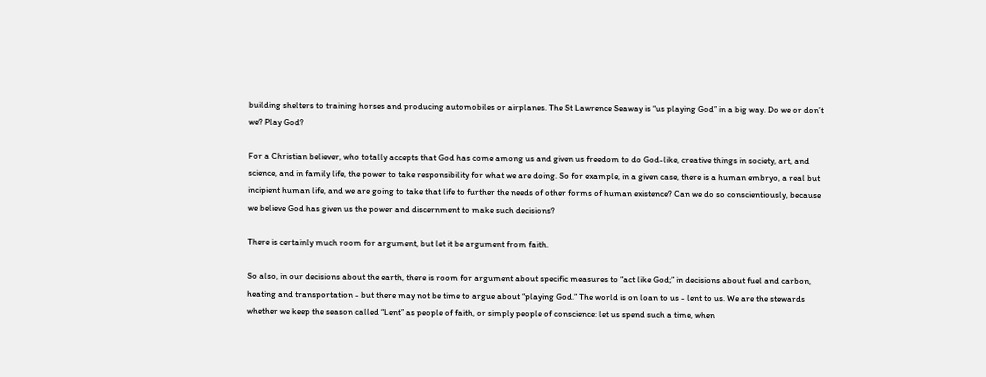building shelters to training horses and producing automobiles or airplanes. The St Lawrence Seaway is “us playing God” in a big way. Do we or don’t we? Play God?

For a Christian believer, who totally accepts that God has come among us and given us freedom to do God-like, creative things in society, art, and science, and in family life, the power to take responsibility for what we are doing. So for example, in a given case, there is a human embryo, a real but incipient human life, and we are going to take that life to further the needs of other forms of human existence? Can we do so conscientiously, because we believe God has given us the power and discernment to make such decisions?

There is certainly much room for argument, but let it be argument from faith.

So also, in our decisions about the earth, there is room for argument about specific measures to “act like God;” in decisions about fuel and carbon, heating and transportation - but there may not be time to argue about “playing God.” The world is on loan to us - lent to us. We are the stewards whether we keep the season called “Lent” as people of faith, or simply people of conscience: let us spend such a time, when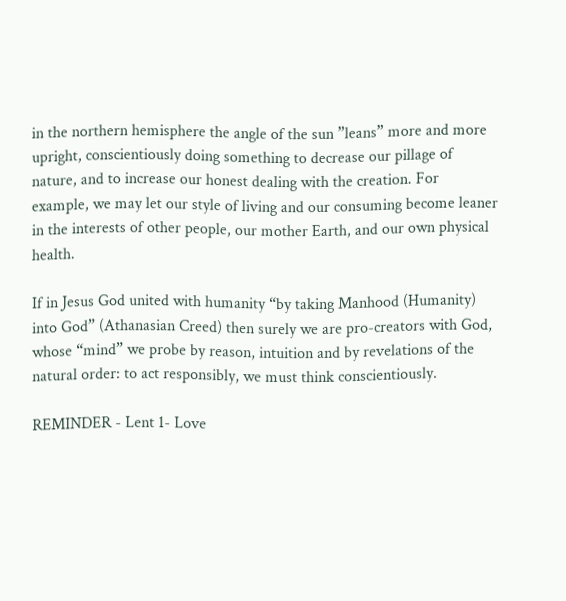in the northern hemisphere the angle of the sun ”leans” more and more upright, conscientiously doing something to decrease our pillage of nature, and to increase our honest dealing with the creation. For example, we may let our style of living and our consuming become leaner in the interests of other people, our mother Earth, and our own physical health.

If in Jesus God united with humanity “by taking Manhood (Humanity) into God” (Athanasian Creed) then surely we are pro-creators with God, whose “mind” we probe by reason, intuition and by revelations of the natural order: to act responsibly, we must think conscientiously.

REMINDER - Lent 1- Love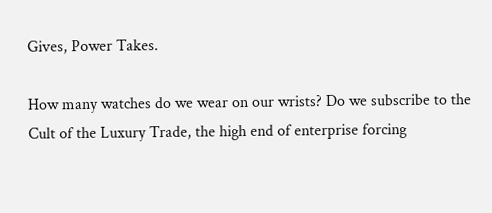Gives, Power Takes.

How many watches do we wear on our wrists? Do we subscribe to the Cult of the Luxury Trade, the high end of enterprise forcing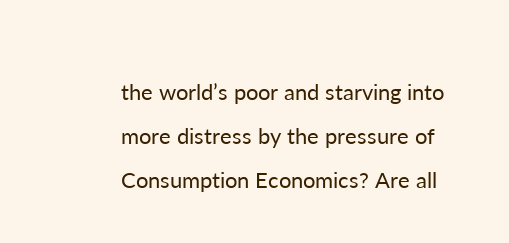the world’s poor and starving into more distress by the pressure of Consumption Economics? Are all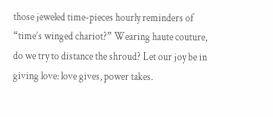those jeweled time-pieces hourly reminders of “time’s winged chariot?” Wearing haute couture, do we try to distance the shroud? Let our joy be in giving love: love gives, power takes.